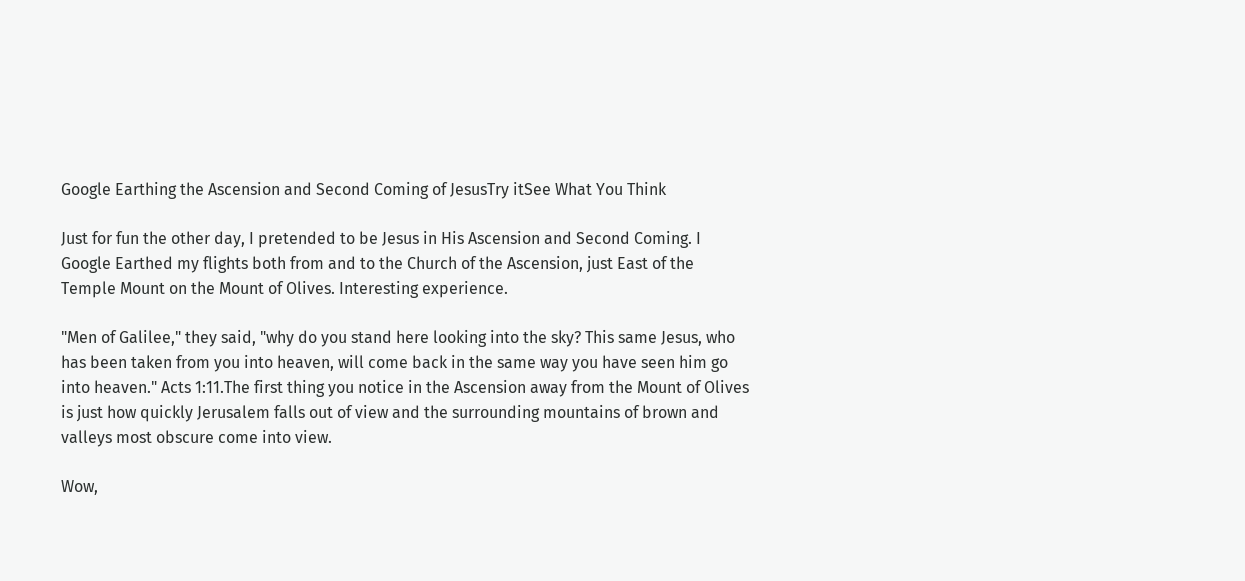Google Earthing the Ascension and Second Coming of JesusTry itSee What You Think

Just for fun the other day, I pretended to be Jesus in His Ascension and Second Coming. I Google Earthed my flights both from and to the Church of the Ascension, just East of the Temple Mount on the Mount of Olives. Interesting experience.

"Men of Galilee," they said, "why do you stand here looking into the sky? This same Jesus, who has been taken from you into heaven, will come back in the same way you have seen him go into heaven." Acts 1:11.The first thing you notice in the Ascension away from the Mount of Olives is just how quickly Jerusalem falls out of view and the surrounding mountains of brown and valleys most obscure come into view.

Wow,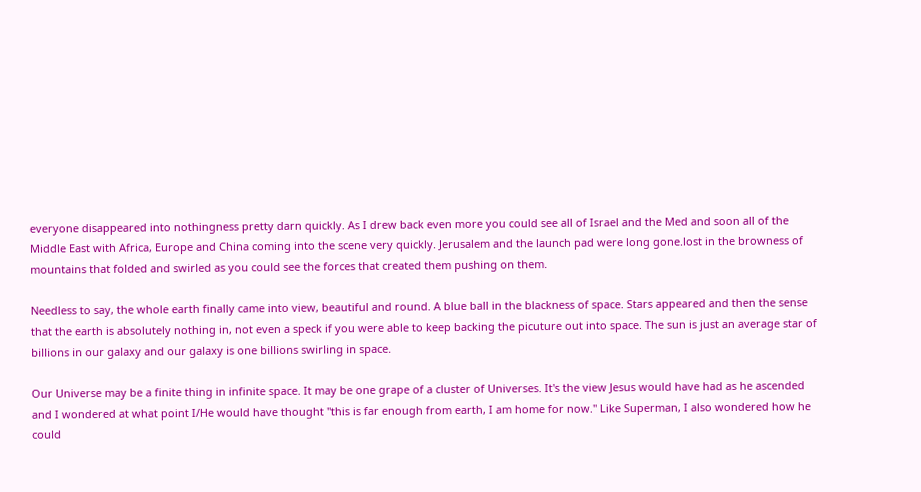everyone disappeared into nothingness pretty darn quickly. As I drew back even more you could see all of Israel and the Med and soon all of the Middle East with Africa, Europe and China coming into the scene very quickly. Jerusalem and the launch pad were long gone.lost in the browness of mountains that folded and swirled as you could see the forces that created them pushing on them.

Needless to say, the whole earth finally came into view, beautiful and round. A blue ball in the blackness of space. Stars appeared and then the sense that the earth is absolutely nothing in, not even a speck if you were able to keep backing the picuture out into space. The sun is just an average star of billions in our galaxy and our galaxy is one billions swirling in space.

Our Universe may be a finite thing in infinite space. It may be one grape of a cluster of Universes. It's the view Jesus would have had as he ascended and I wondered at what point I/He would have thought "this is far enough from earth, I am home for now." Like Superman, I also wondered how he could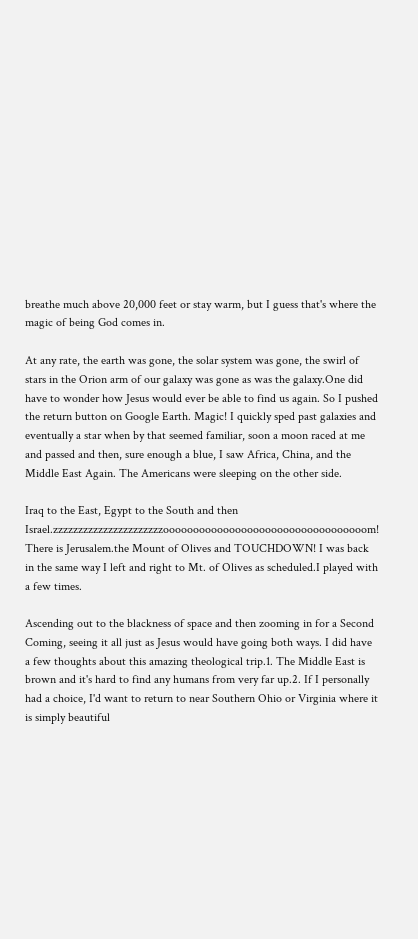breathe much above 20,000 feet or stay warm, but I guess that's where the magic of being God comes in.

At any rate, the earth was gone, the solar system was gone, the swirl of stars in the Orion arm of our galaxy was gone as was the galaxy.One did have to wonder how Jesus would ever be able to find us again. So I pushed the return button on Google Earth. Magic! I quickly sped past galaxies and eventually a star when by that seemed familiar, soon a moon raced at me and passed and then, sure enough a blue, I saw Africa, China, and the Middle East Again. The Americans were sleeping on the other side.

Iraq to the East, Egypt to the South and then Israel.zzzzzzzzzzzzzzzzzzzzzzoooooooooooooooooooooooooooooooooom! There is Jerusalem.the Mount of Olives and TOUCHDOWN! I was back in the same way I left and right to Mt. of Olives as scheduled.I played with a few times.

Ascending out to the blackness of space and then zooming in for a Second Coming, seeing it all just as Jesus would have going both ways. I did have a few thoughts about this amazing theological trip.1. The Middle East is brown and it's hard to find any humans from very far up.2. If I personally had a choice, I'd want to return to near Southern Ohio or Virginia where it is simply beautiful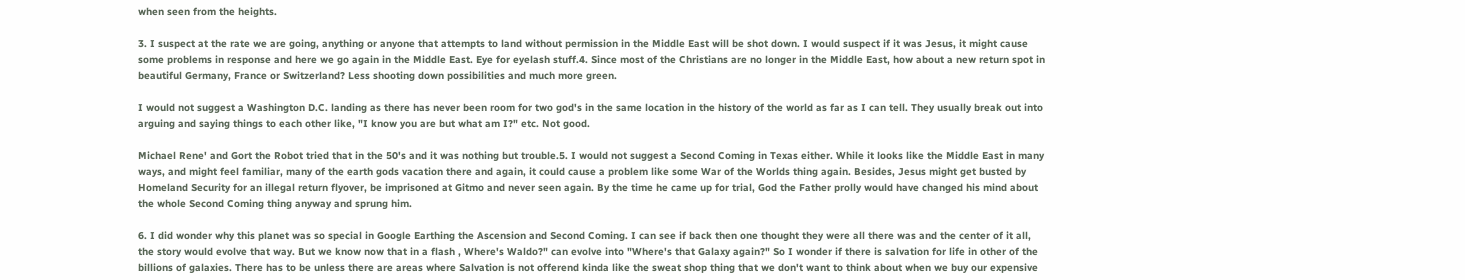when seen from the heights.

3. I suspect at the rate we are going, anything or anyone that attempts to land without permission in the Middle East will be shot down. I would suspect if it was Jesus, it might cause some problems in response and here we go again in the Middle East. Eye for eyelash stuff.4. Since most of the Christians are no longer in the Middle East, how about a new return spot in beautiful Germany, France or Switzerland? Less shooting down possibilities and much more green.

I would not suggest a Washington D.C. landing as there has never been room for two god's in the same location in the history of the world as far as I can tell. They usually break out into arguing and saying things to each other like, "I know you are but what am I?" etc. Not good.

Michael Rene' and Gort the Robot tried that in the 50's and it was nothing but trouble.5. I would not suggest a Second Coming in Texas either. While it looks like the Middle East in many ways, and might feel familiar, many of the earth gods vacation there and again, it could cause a problem like some War of the Worlds thing again. Besides, Jesus might get busted by Homeland Security for an illegal return flyover, be imprisoned at Gitmo and never seen again. By the time he came up for trial, God the Father prolly would have changed his mind about the whole Second Coming thing anyway and sprung him.

6. I did wonder why this planet was so special in Google Earthing the Ascension and Second Coming. I can see if back then one thought they were all there was and the center of it all, the story would evolve that way. But we know now that in a flash , Where's Waldo?" can evolve into "Where's that Galaxy again?" So I wonder if there is salvation for life in other of the billions of galaxies. There has to be unless there are areas where Salvation is not offerend kinda like the sweat shop thing that we don't want to think about when we buy our expensive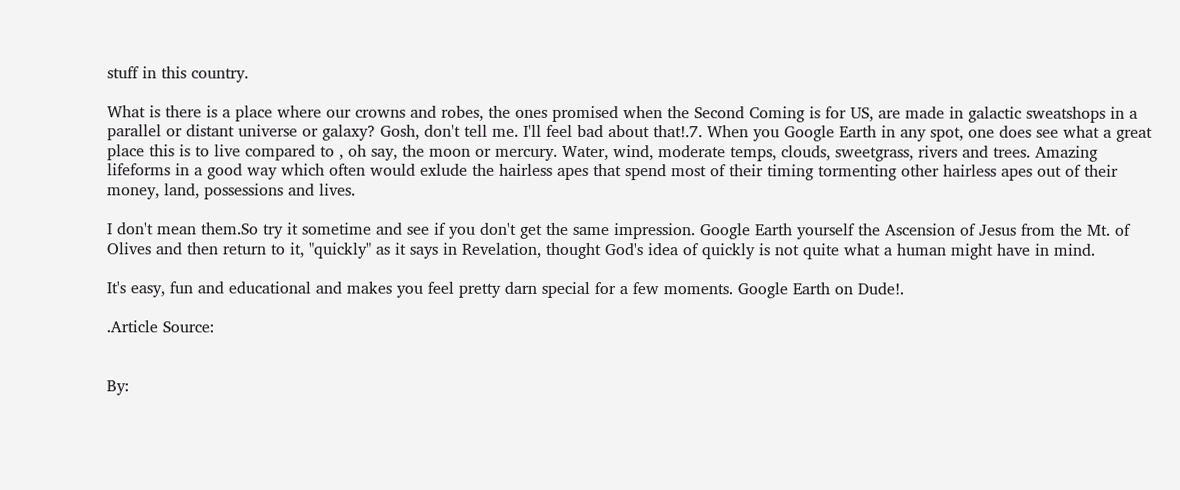stuff in this country.

What is there is a place where our crowns and robes, the ones promised when the Second Coming is for US, are made in galactic sweatshops in a parallel or distant universe or galaxy? Gosh, don't tell me. I'll feel bad about that!.7. When you Google Earth in any spot, one does see what a great place this is to live compared to , oh say, the moon or mercury. Water, wind, moderate temps, clouds, sweetgrass, rivers and trees. Amazing lifeforms in a good way which often would exlude the hairless apes that spend most of their timing tormenting other hairless apes out of their money, land, possessions and lives.

I don't mean them.So try it sometime and see if you don't get the same impression. Google Earth yourself the Ascension of Jesus from the Mt. of Olives and then return to it, "quickly" as it says in Revelation, thought God's idea of quickly is not quite what a human might have in mind.

It's easy, fun and educational and makes you feel pretty darn special for a few moments. Google Earth on Dude!.

.Article Source:


By: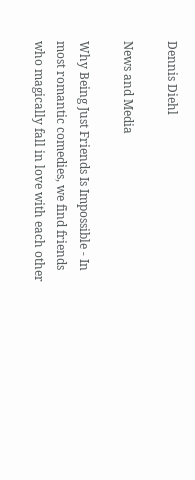Dennis Diehl

News and Media

Why Being Just Friends Is Impossible - In most romantic comedies, we find friends who magically fall in love with each other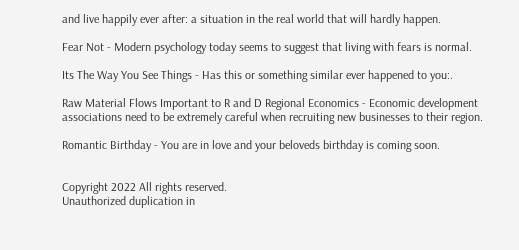and live happily ever after: a situation in the real world that will hardly happen.

Fear Not - Modern psychology today seems to suggest that living with fears is normal.

Its The Way You See Things - Has this or something similar ever happened to you:.

Raw Material Flows Important to R and D Regional Economics - Economic development associations need to be extremely careful when recruiting new businesses to their region.

Romantic Birthday - You are in love and your beloveds birthday is coming soon.


Copyright 2022 All rights reserved.
Unauthorized duplication in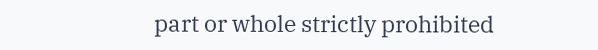part or whole strictly prohibited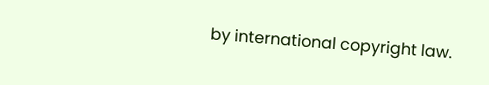by international copyright law.